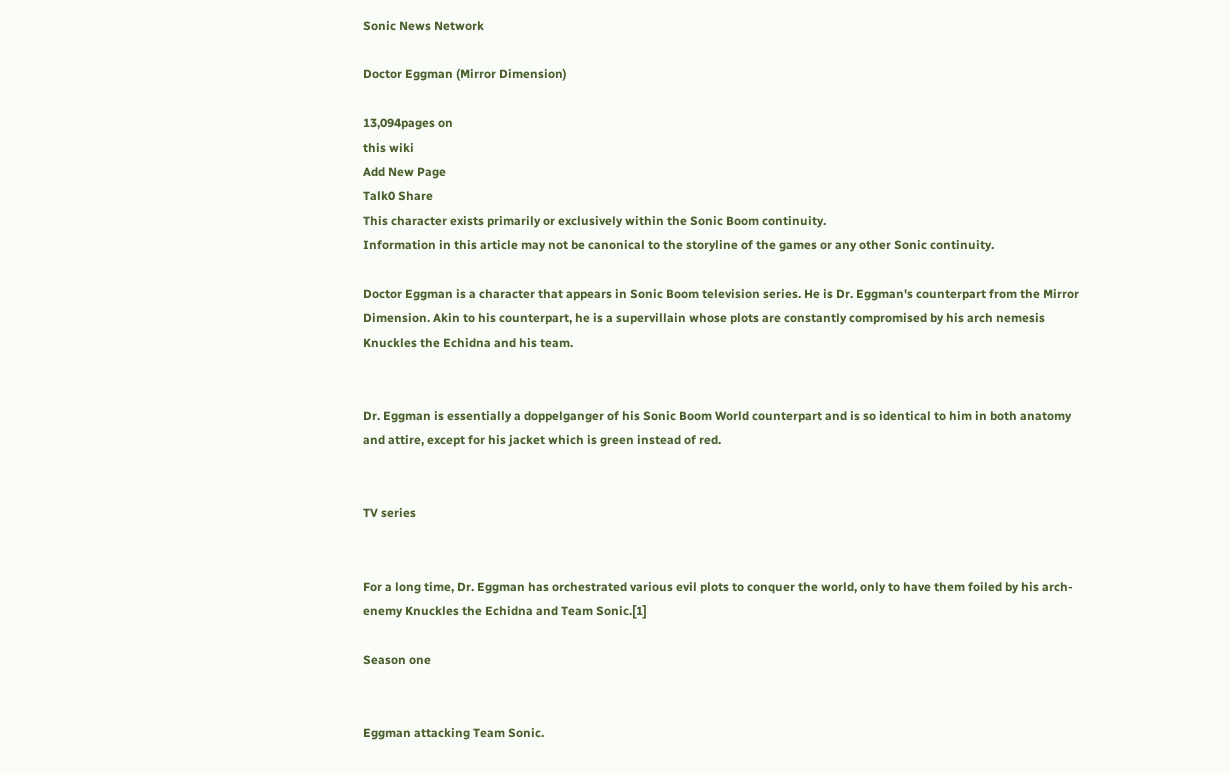Sonic News Network

Doctor Eggman (Mirror Dimension)

13,094pages on
this wiki
Add New Page
Talk0 Share
This character exists primarily or exclusively within the Sonic Boom continuity.
Information in this article may not be canonical to the storyline of the games or any other Sonic continuity.

Doctor Eggman is a character that appears in Sonic Boom television series. He is Dr. Eggman's counterpart from the Mirror Dimension. Akin to his counterpart, he is a supervillain whose plots are constantly compromised by his arch nemesis Knuckles the Echidna and his team.


Dr. Eggman is essentially a doppelganger of his Sonic Boom World counterpart and is so identical to him in both anatomy and attire, except for his jacket which is green instead of red.


TV series


For a long time, Dr. Eggman has orchestrated various evil plots to conquer the world, only to have them foiled by his arch-enemy Knuckles the Echidna and Team Sonic.[1]

Season one


Eggman attacking Team Sonic.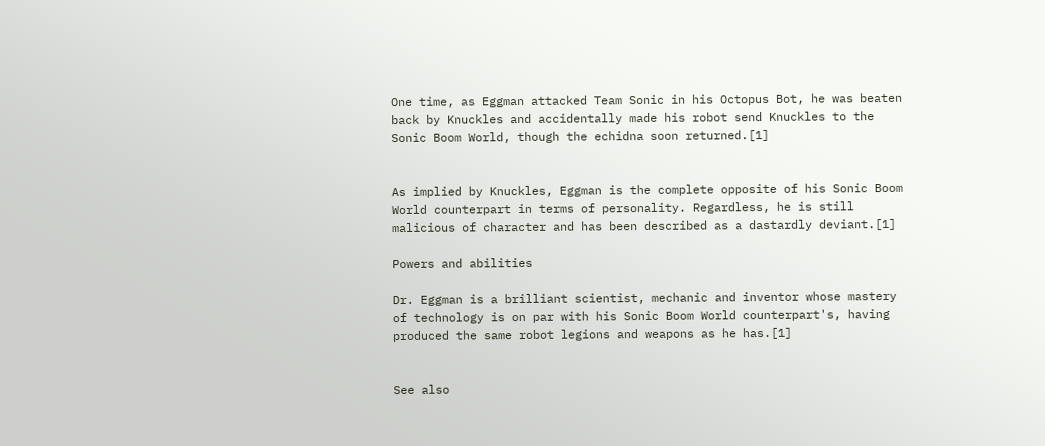One time, as Eggman attacked Team Sonic in his Octopus Bot, he was beaten back by Knuckles and accidentally made his robot send Knuckles to the Sonic Boom World, though the echidna soon returned.[1]


As implied by Knuckles, Eggman is the complete opposite of his Sonic Boom World counterpart in terms of personality. Regardless, he is still malicious of character and has been described as a dastardly deviant.[1]

Powers and abilities

Dr. Eggman is a brilliant scientist, mechanic and inventor whose mastery of technology is on par with his Sonic Boom World counterpart's, having produced the same robot legions and weapons as he has.[1]


See also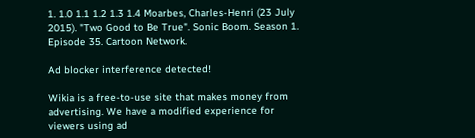1. 1.0 1.1 1.2 1.3 1.4 Moarbes, Charles-Henri (23 July 2015). "Two Good to Be True". Sonic Boom. Season 1. Episode 35. Cartoon Network.

Ad blocker interference detected!

Wikia is a free-to-use site that makes money from advertising. We have a modified experience for viewers using ad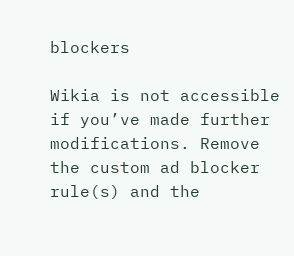blockers

Wikia is not accessible if you’ve made further modifications. Remove the custom ad blocker rule(s) and the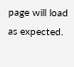page will load as expected.